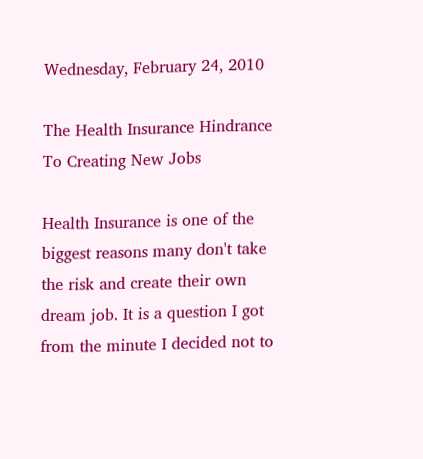Wednesday, February 24, 2010

The Health Insurance Hindrance To Creating New Jobs

Health Insurance is one of the biggest reasons many don't take the risk and create their own dream job. It is a question I got from the minute I decided not to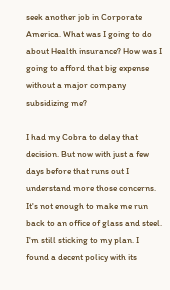seek another job in Corporate America. What was I going to do about Health insurance? How was I going to afford that big expense without a major company subsidizing me?

I had my Cobra to delay that decision. But now with just a few days before that runs out I understand more those concerns. It's not enough to make me run back to an office of glass and steel. I'm still sticking to my plan. I found a decent policy with its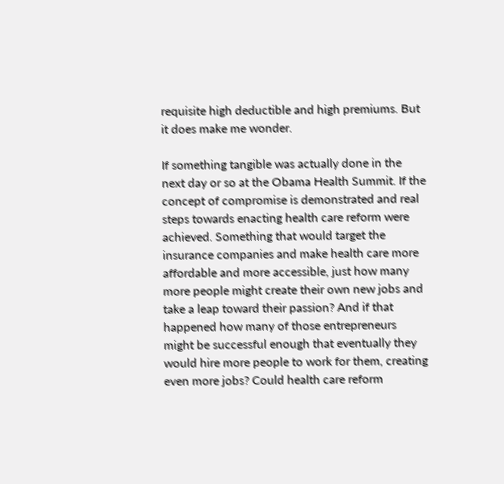requisite high deductible and high premiums. But it does make me wonder.

If something tangible was actually done in the next day or so at the Obama Health Summit. If the concept of compromise is demonstrated and real steps towards enacting health care reform were achieved. Something that would target the insurance companies and make health care more affordable and more accessible, just how many more people might create their own new jobs and take a leap toward their passion? And if that happened how many of those entrepreneurs might be successful enough that eventually they would hire more people to work for them, creating even more jobs? Could health care reform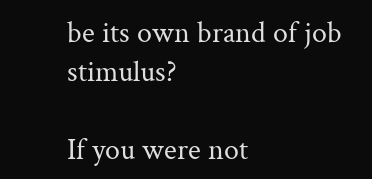be its own brand of job stimulus?

If you were not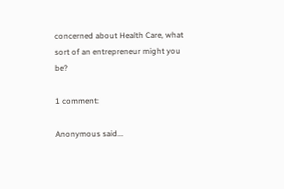concerned about Health Care, what sort of an entrepreneur might you be?

1 comment:

Anonymous said...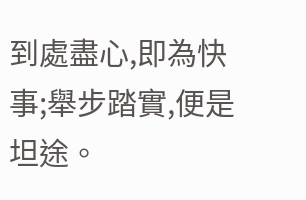到處盡心,即為快事;舉步踏實,便是坦途。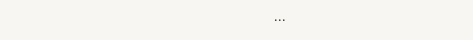...